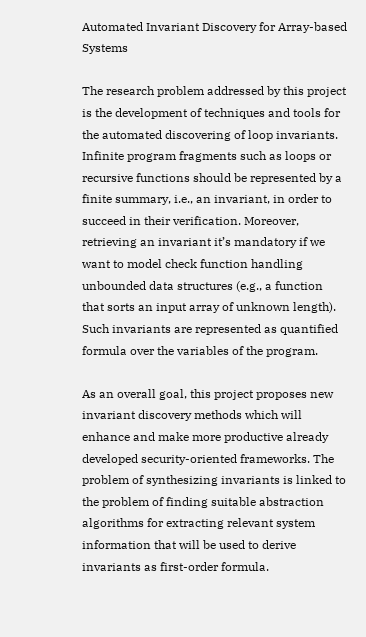Automated Invariant Discovery for Array-based Systems

The research problem addressed by this project is the development of techniques and tools for the automated discovering of loop invariants. Infinite program fragments such as loops or recursive functions should be represented by a finite summary, i.e., an invariant, in order to succeed in their verification. Moreover, retrieving an invariant it’s mandatory if we want to model check function handling unbounded data structures (e.g., a function that sorts an input array of unknown length). Such invariants are represented as quantified formula over the variables of the program.

As an overall goal, this project proposes new invariant discovery methods which will enhance and make more productive already developed security-oriented frameworks. The problem of synthesizing invariants is linked to the problem of finding suitable abstraction algorithms for extracting relevant system information that will be used to derive invariants as first-order formula.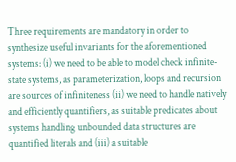Three requirements are mandatory in order to synthesize useful invariants for the aforementioned systems: (i) we need to be able to model check infinite-state systems, as parameterization, loops and recursion are sources of infiniteness (ii) we need to handle natively and efficiently quantifiers, as suitable predicates about systems handling unbounded data structures are quantified literals and (iii) a suitable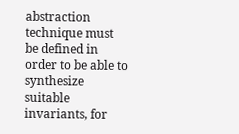abstraction technique must be defined in order to be able to synthesize suitable invariants, for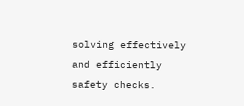solving effectively and efficiently safety checks.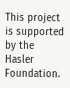This project is supported by the Hasler Foundation.